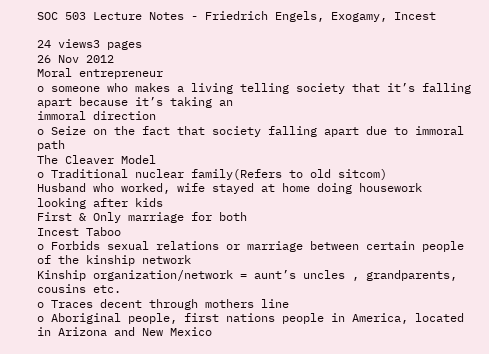SOC 503 Lecture Notes - Friedrich Engels, Exogamy, Incest

24 views3 pages
26 Nov 2012
Moral entrepreneur
o someone who makes a living telling society that it’s falling apart because it’s taking an
immoral direction
o Seize on the fact that society falling apart due to immoral path
The Cleaver Model
o Traditional nuclear family(Refers to old sitcom)
Husband who worked, wife stayed at home doing housework looking after kids
First & Only marriage for both
Incest Taboo
o Forbids sexual relations or marriage between certain people of the kinship network
Kinship organization/network = aunt’s uncles , grandparents, cousins etc.
o Traces decent through mothers line
o Aboriginal people, first nations people in America, located in Arizona and New Mexico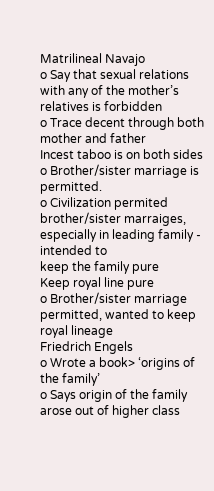Matrilineal Navajo
o Say that sexual relations with any of the mother’s relatives is forbidden
o Trace decent through both mother and father
Incest taboo is on both sides
o Brother/sister marriage is permitted.
o Civilization permited brother/sister marraiges, especially in leading family - intended to
keep the family pure
Keep royal line pure
o Brother/sister marriage permitted, wanted to keep royal lineage
Friedrich Engels
o Wrote a book> ‘origins of the family’
o Says origin of the family arose out of higher class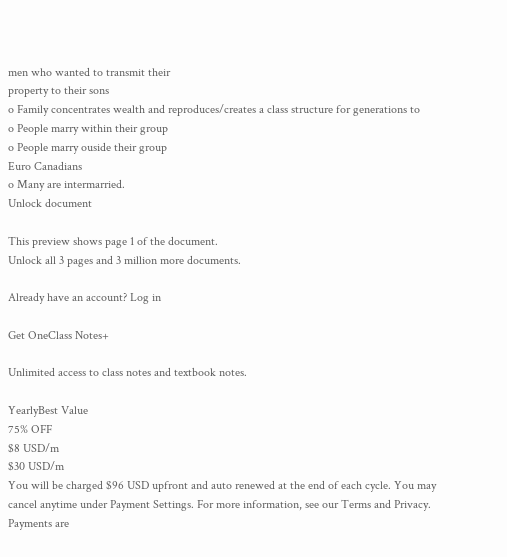men who wanted to transmit their
property to their sons
o Family concentrates wealth and reproduces/creates a class structure for generations to
o People marry within their group
o People marry ouside their group
Euro Canadians
o Many are intermarried.
Unlock document

This preview shows page 1 of the document.
Unlock all 3 pages and 3 million more documents.

Already have an account? Log in

Get OneClass Notes+

Unlimited access to class notes and textbook notes.

YearlyBest Value
75% OFF
$8 USD/m
$30 USD/m
You will be charged $96 USD upfront and auto renewed at the end of each cycle. You may cancel anytime under Payment Settings. For more information, see our Terms and Privacy.
Payments are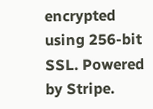encrypted using 256-bit SSL. Powered by Stripe.